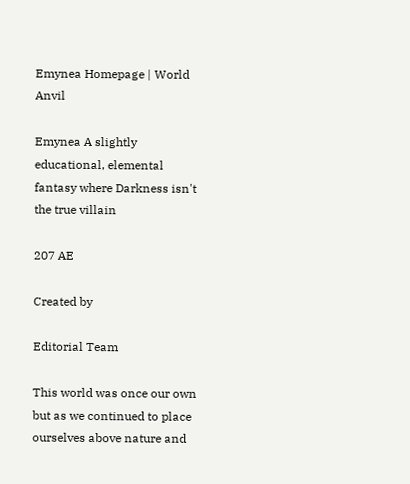Emynea Homepage | World Anvil

Emynea A slightly educational, elemental fantasy where Darkness isn't the true villain

207 AE

Created by

Editorial Team

This world was once our own but as we continued to place ourselves above nature and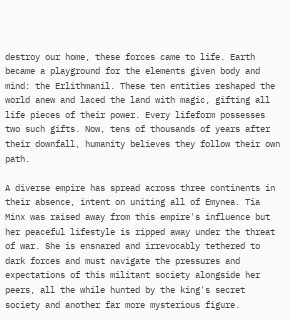destroy our home, these forces came to life. Earth became a playground for the elements given body and mind: the Erlithmanil. These ten entities reshaped the world anew and laced the land with magic, gifting all life pieces of their power. Every lifeform possesses two such gifts. Now, tens of thousands of years after their downfall, humanity believes they follow their own path.

A diverse empire has spread across three continents in their absence, intent on uniting all of Emynea. Tia Minx was raised away from this empire's influence but her peaceful lifestyle is ripped away under the threat of war. She is ensnared and irrevocably tethered to dark forces and must navigate the pressures and expectations of this militant society alongside her peers, all the while hunted by the king's secret society and another far more mysterious figure.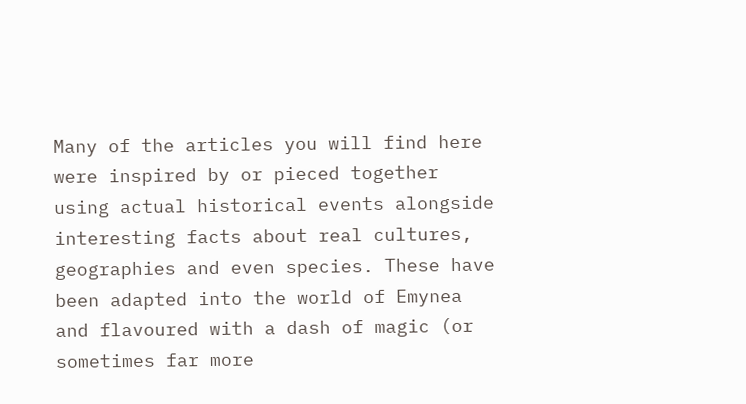Many of the articles you will find here were inspired by or pieced together using actual historical events alongside interesting facts about real cultures, geographies and even species. These have been adapted into the world of Emynea and flavoured with a dash of magic (or sometimes far more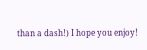than a dash!) I hope you enjoy!